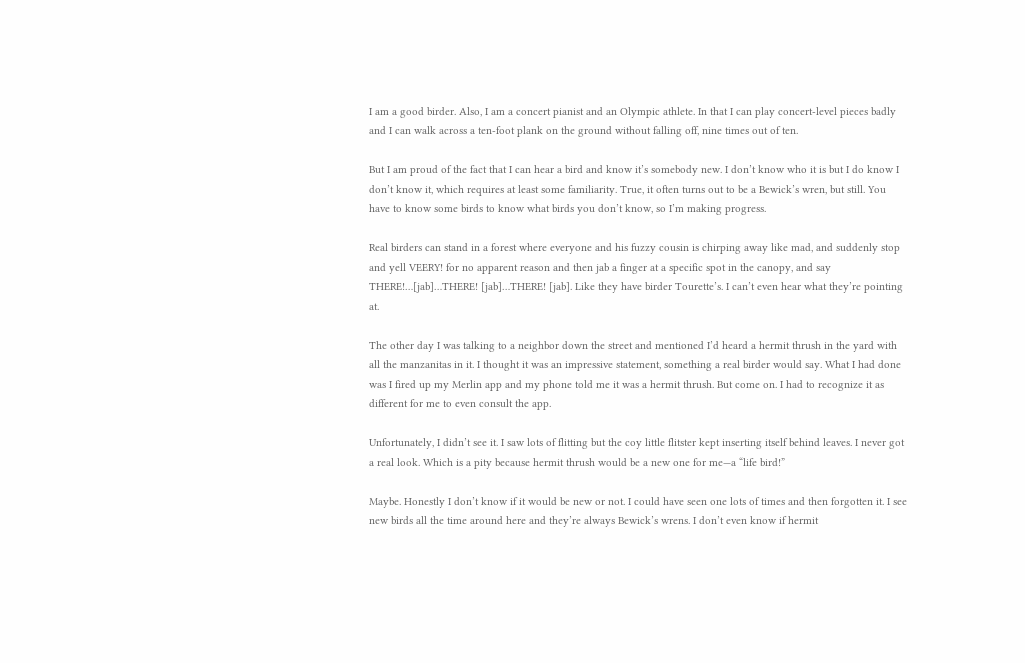I am a good birder. Also, I am a concert pianist and an Olympic athlete. In that I can play concert-level pieces badly and I can walk across a ten-foot plank on the ground without falling off, nine times out of ten.

But I am proud of the fact that I can hear a bird and know it’s somebody new. I don’t know who it is but I do know I don’t know it, which requires at least some familiarity. True, it often turns out to be a Bewick’s wren, but still. You have to know some birds to know what birds you don’t know, so I’m making progress.

Real birders can stand in a forest where everyone and his fuzzy cousin is chirping away like mad, and suddenly stop and yell VEERY! for no apparent reason and then jab a finger at a specific spot in the canopy, and say THERE!…[jab]…THERE! [jab]…THERE! [jab]. Like they have birder Tourette’s. I can’t even hear what they’re pointing at.

The other day I was talking to a neighbor down the street and mentioned I’d heard a hermit thrush in the yard with all the manzanitas in it. I thought it was an impressive statement, something a real birder would say. What I had done was I fired up my Merlin app and my phone told me it was a hermit thrush. But come on. I had to recognize it as different for me to even consult the app.

Unfortunately, I didn’t see it. I saw lots of flitting but the coy little flitster kept inserting itself behind leaves. I never got a real look. Which is a pity because hermit thrush would be a new one for me—a “life bird!”

Maybe. Honestly I don’t know if it would be new or not. I could have seen one lots of times and then forgotten it. I see new birds all the time around here and they’re always Bewick’s wrens. I don’t even know if hermit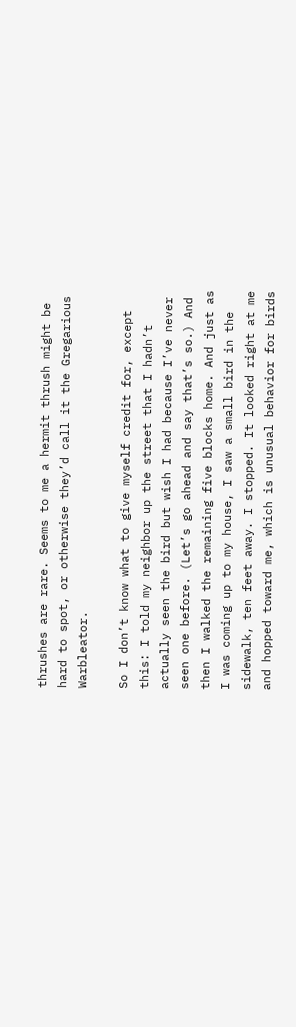thrushes are rare. Seems to me a hermit thrush might be hard to spot, or otherwise they’d call it the Gregarious Warbleator.

So I don’t know what to give myself credit for, except this: I told my neighbor up the street that I hadn’t actually seen the bird but wish I had because I’ve never seen one before. (Let’s go ahead and say that’s so.) And then I walked the remaining five blocks home. And just as I was coming up to my house, I saw a small bird in the sidewalk, ten feet away. I stopped. It looked right at me and hopped toward me, which is unusual behavior for birds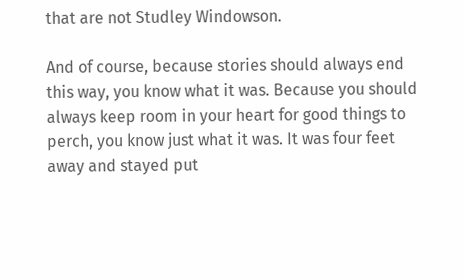that are not Studley Windowson.

And of course, because stories should always end this way, you know what it was. Because you should always keep room in your heart for good things to perch, you know just what it was. It was four feet away and stayed put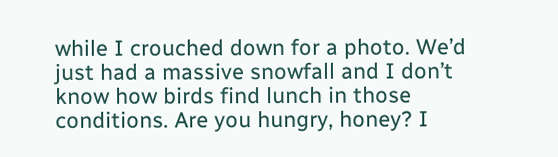while I crouched down for a photo. We’d just had a massive snowfall and I don’t know how birds find lunch in those conditions. Are you hungry, honey? I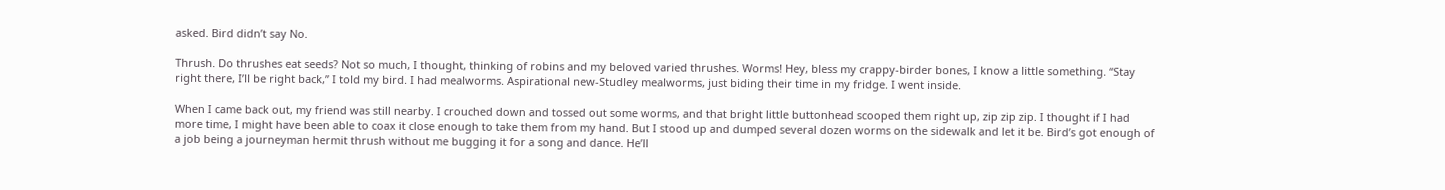asked. Bird didn’t say No.

Thrush. Do thrushes eat seeds? Not so much, I thought, thinking of robins and my beloved varied thrushes. Worms! Hey, bless my crappy-birder bones, I know a little something. “Stay right there, I’ll be right back,” I told my bird. I had mealworms. Aspirational new-Studley mealworms, just biding their time in my fridge. I went inside.

When I came back out, my friend was still nearby. I crouched down and tossed out some worms, and that bright little buttonhead scooped them right up, zip zip zip. I thought if I had more time, I might have been able to coax it close enough to take them from my hand. But I stood up and dumped several dozen worms on the sidewalk and let it be. Bird’s got enough of a job being a journeyman hermit thrush without me bugging it for a song and dance. He’ll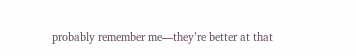probably remember me—they’re better at that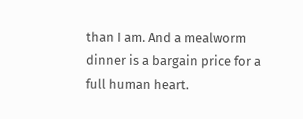than I am. And a mealworm dinner is a bargain price for a full human heart.